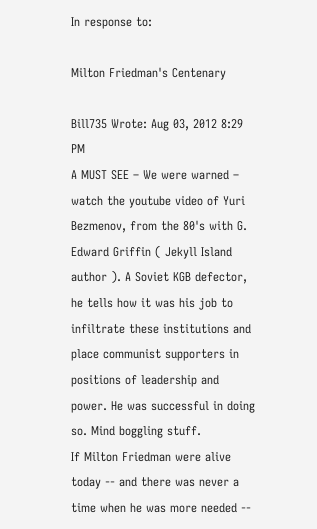In response to:

Milton Friedman's Centenary

Bill735 Wrote: Aug 03, 2012 8:29 PM
A MUST SEE – We were warned – watch the youtube video of Yuri Bezmenov, from the 80's with G. Edward Griffin ( Jekyll Island author ). A Soviet KGB defector, he tells how it was his job to infiltrate these institutions and place communist supporters in positions of leadership and power. He was successful in doing so. Mind boggling stuff.
If Milton Friedman were alive today -- and there was never a time when he was more needed --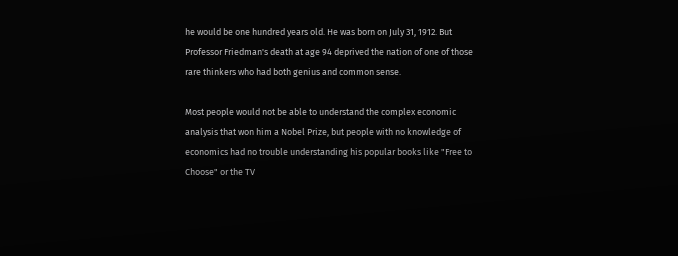he would be one hundred years old. He was born on July 31, 1912. But Professor Friedman's death at age 94 deprived the nation of one of those rare thinkers who had both genius and common sense.

Most people would not be able to understand the complex economic analysis that won him a Nobel Prize, but people with no knowledge of economics had no trouble understanding his popular books like "Free to Choose" or the TV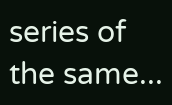series of the same...